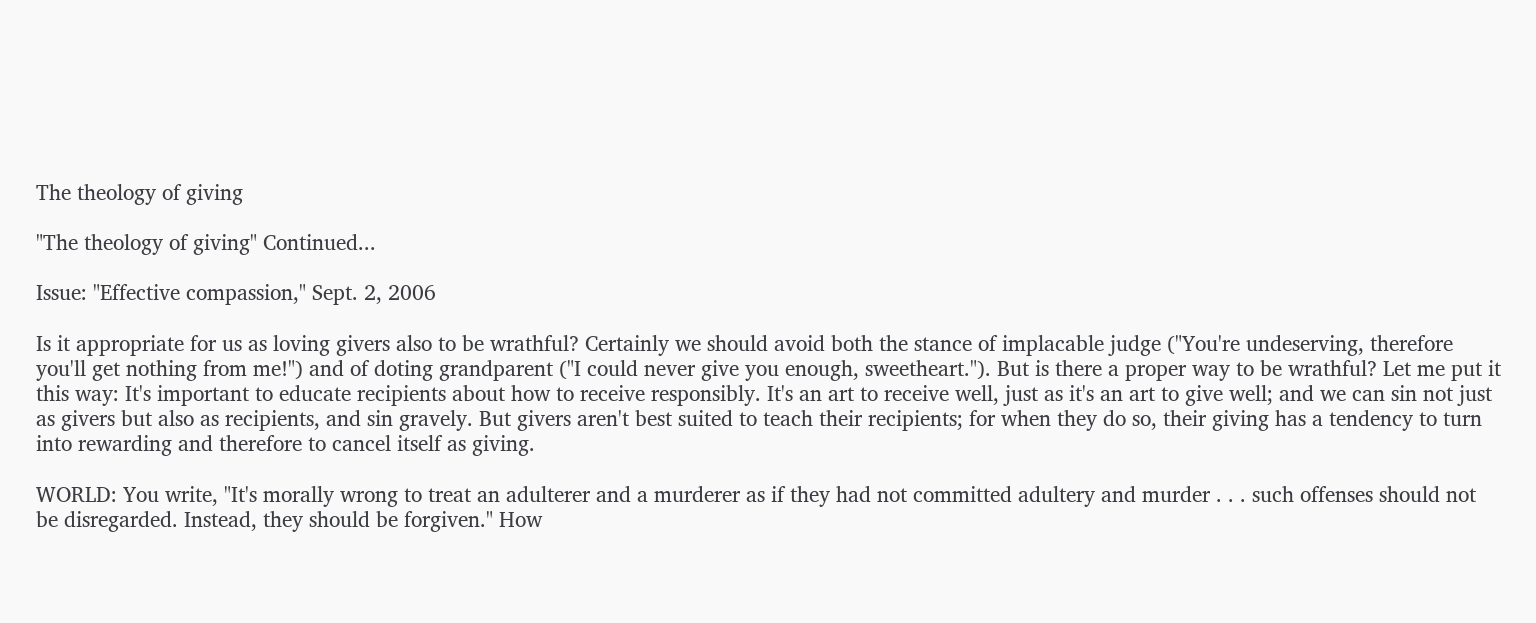The theology of giving

"The theology of giving" Continued...

Issue: "Effective compassion," Sept. 2, 2006

Is it appropriate for us as loving givers also to be wrathful? Certainly we should avoid both the stance of implacable judge ("You're undeserving, therefore you'll get nothing from me!") and of doting grandparent ("I could never give you enough, sweetheart."). But is there a proper way to be wrathful? Let me put it this way: It's important to educate recipients about how to receive responsibly. It's an art to receive well, just as it's an art to give well; and we can sin not just as givers but also as recipients, and sin gravely. But givers aren't best suited to teach their recipients; for when they do so, their giving has a tendency to turn into rewarding and therefore to cancel itself as giving.

WORLD: You write, "It's morally wrong to treat an adulterer and a murderer as if they had not committed adultery and murder . . . such offenses should not be disregarded. Instead, they should be forgiven." How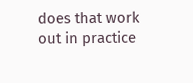does that work out in practice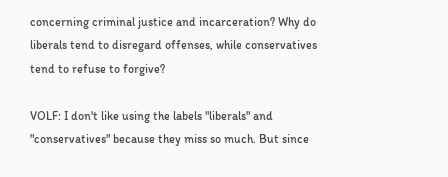concerning criminal justice and incarceration? Why do liberals tend to disregard offenses, while conservatives tend to refuse to forgive?

VOLF: I don't like using the labels "liberals" and "conservatives" because they miss so much. But since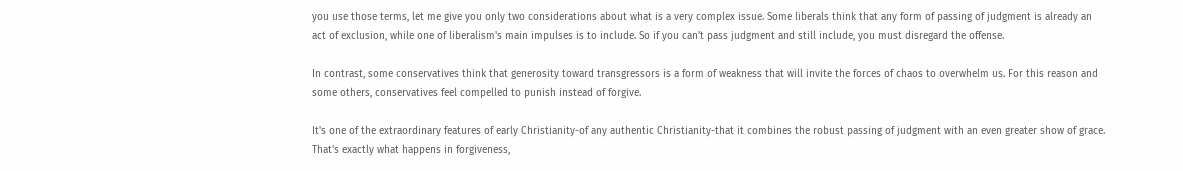you use those terms, let me give you only two considerations about what is a very complex issue. Some liberals think that any form of passing of judgment is already an act of exclusion, while one of liberalism's main impulses is to include. So if you can't pass judgment and still include, you must disregard the offense.

In contrast, some conservatives think that generosity toward transgressors is a form of weakness that will invite the forces of chaos to overwhelm us. For this reason and some others, conservatives feel compelled to punish instead of forgive.

It's one of the extraordinary features of early Christianity-of any authentic Christianity-that it combines the robust passing of judgment with an even greater show of grace. That's exactly what happens in forgiveness,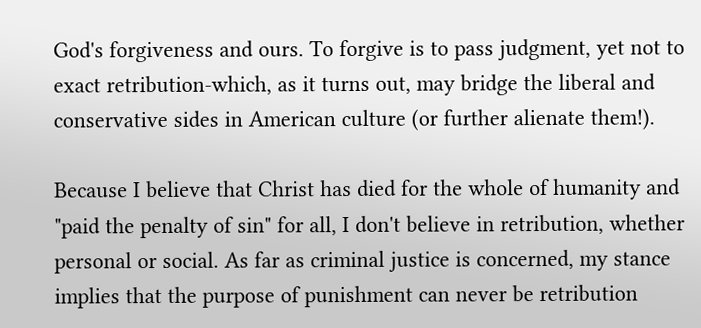God's forgiveness and ours. To forgive is to pass judgment, yet not to exact retribution-which, as it turns out, may bridge the liberal and conservative sides in American culture (or further alienate them!).

Because I believe that Christ has died for the whole of humanity and "paid the penalty of sin" for all, I don't believe in retribution, whether personal or social. As far as criminal justice is concerned, my stance implies that the purpose of punishment can never be retribution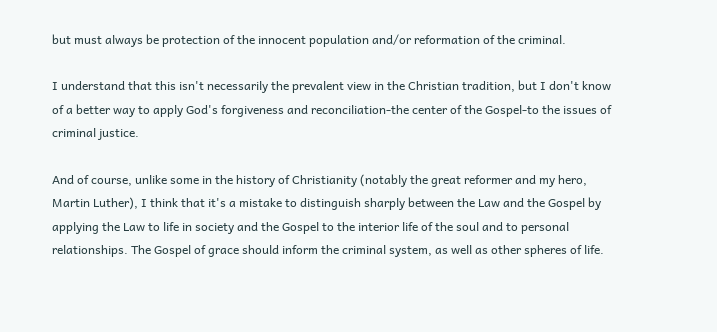but must always be protection of the innocent population and/or reformation of the criminal.

I understand that this isn't necessarily the prevalent view in the Christian tradition, but I don't know of a better way to apply God's forgiveness and reconciliation-the center of the Gospel-to the issues of criminal justice.

And of course, unlike some in the history of Christianity (notably the great reformer and my hero, Martin Luther), I think that it's a mistake to distinguish sharply between the Law and the Gospel by applying the Law to life in society and the Gospel to the interior life of the soul and to personal relationships. The Gospel of grace should inform the criminal system, as well as other spheres of life.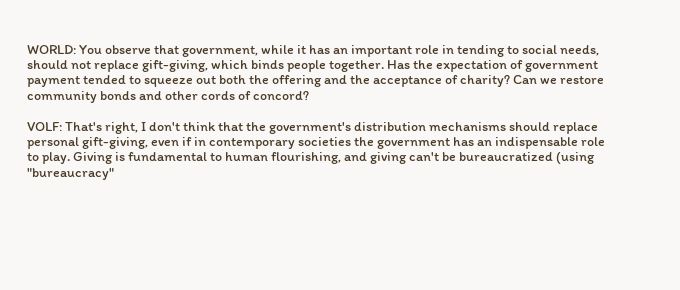WORLD: You observe that government, while it has an important role in tending to social needs, should not replace gift-giving, which binds people together. Has the expectation of government payment tended to squeeze out both the offering and the acceptance of charity? Can we restore community bonds and other cords of concord?

VOLF: That's right, I don't think that the government's distribution mechanisms should replace personal gift-giving, even if in contemporary societies the government has an indispensable role to play. Giving is fundamental to human flourishing, and giving can't be bureaucratized (using "bureaucracy"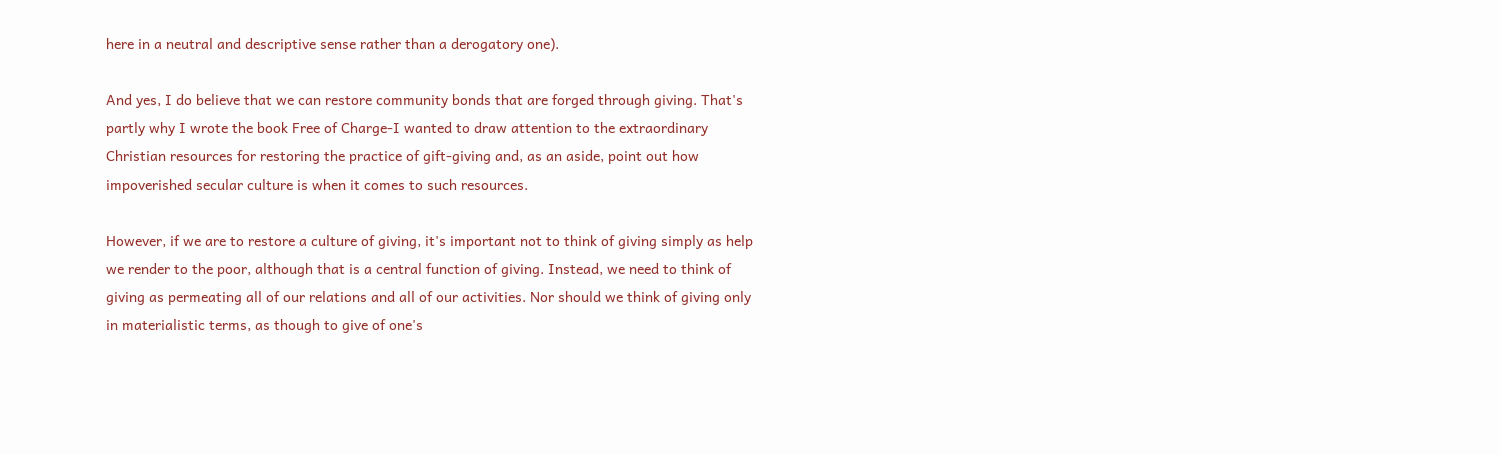here in a neutral and descriptive sense rather than a derogatory one).

And yes, I do believe that we can restore community bonds that are forged through giving. That's partly why I wrote the book Free of Charge-I wanted to draw attention to the extraordinary Christian resources for restoring the practice of gift-giving and, as an aside, point out how impoverished secular culture is when it comes to such resources.

However, if we are to restore a culture of giving, it's important not to think of giving simply as help we render to the poor, although that is a central function of giving. Instead, we need to think of giving as permeating all of our relations and all of our activities. Nor should we think of giving only in materialistic terms, as though to give of one's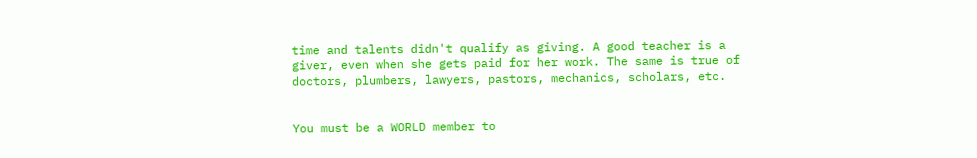time and talents didn't qualify as giving. A good teacher is a giver, even when she gets paid for her work. The same is true of doctors, plumbers, lawyers, pastors, mechanics, scholars, etc.


You must be a WORLD member to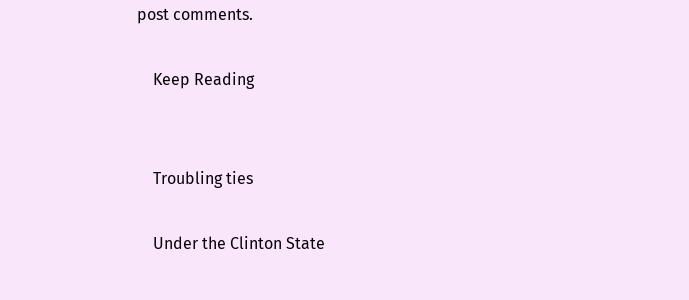post comments.

    Keep Reading


    Troubling ties

    Under the Clinton State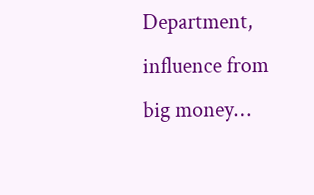Department, influence from big money…